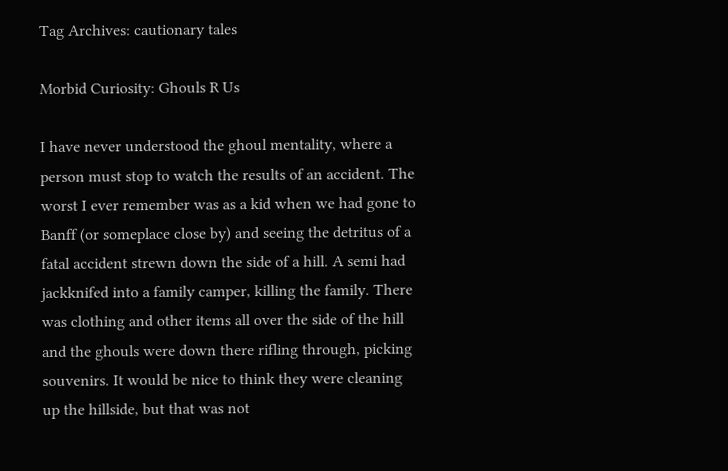Tag Archives: cautionary tales

Morbid Curiosity: Ghouls R Us

I have never understood the ghoul mentality, where a person must stop to watch the results of an accident. The worst I ever remember was as a kid when we had gone to Banff (or someplace close by) and seeing the detritus of a fatal accident strewn down the side of a hill. A semi had jackknifed into a family camper, killing the family. There was clothing and other items all over the side of the hill and the ghouls were down there rifling through, picking souvenirs. It would be nice to think they were cleaning up the hillside, but that was not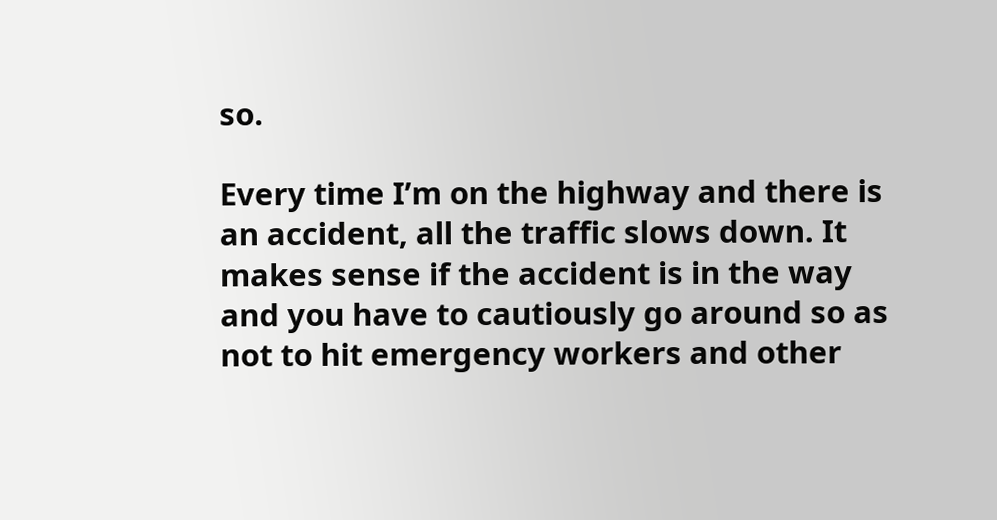so.

Every time I’m on the highway and there is an accident, all the traffic slows down. It makes sense if the accident is in the way and you have to cautiously go around so as not to hit emergency workers and other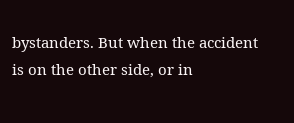bystanders. But when the accident is on the other side, or in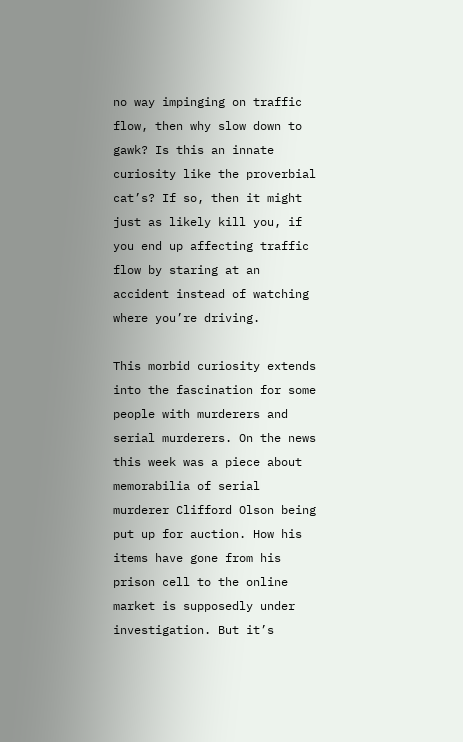no way impinging on traffic flow, then why slow down to gawk? Is this an innate curiosity like the proverbial cat’s? If so, then it might just as likely kill you, if you end up affecting traffic flow by staring at an accident instead of watching where you’re driving.

This morbid curiosity extends into the fascination for some people with murderers and serial murderers. On the news this week was a piece about memorabilia of serial murderer Clifford Olson being put up for auction. How his items have gone from his prison cell to the online market is supposedly under investigation. But it’s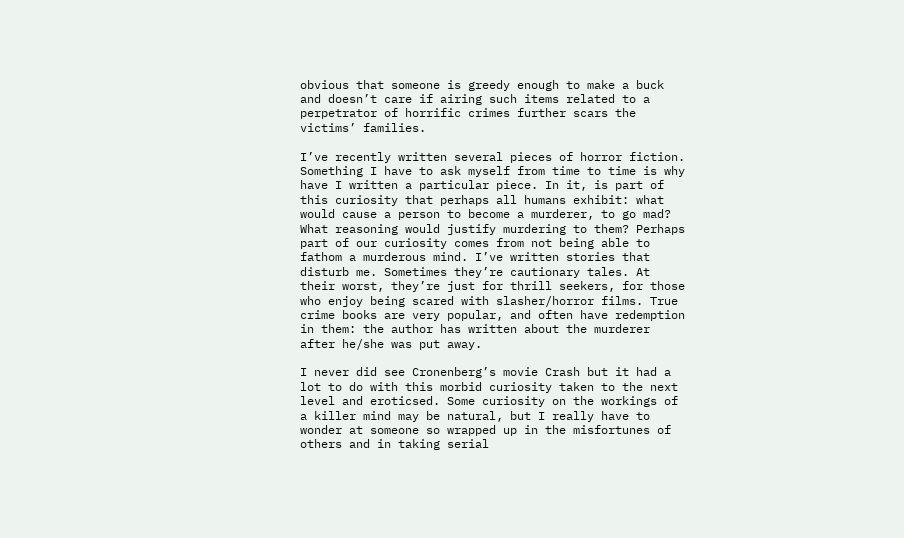obvious that someone is greedy enough to make a buck and doesn’t care if airing such items related to a perpetrator of horrific crimes further scars the victims’ families.

I’ve recently written several pieces of horror fiction. Something I have to ask myself from time to time is why have I written a particular piece. In it, is part of this curiosity that perhaps all humans exhibit: what would cause a person to become a murderer, to go mad? What reasoning would justify murdering to them? Perhaps part of our curiosity comes from not being able to fathom a murderous mind. I’ve written stories that disturb me. Sometimes they’re cautionary tales. At their worst, they’re just for thrill seekers, for those who enjoy being scared with slasher/horror films. True crime books are very popular, and often have redemption in them: the author has written about the murderer after he/she was put away.

I never did see Cronenberg’s movie Crash but it had a lot to do with this morbid curiosity taken to the next level and eroticsed. Some curiosity on the workings of a killer mind may be natural, but I really have to wonder at someone so wrapped up in the misfortunes of others and in taking serial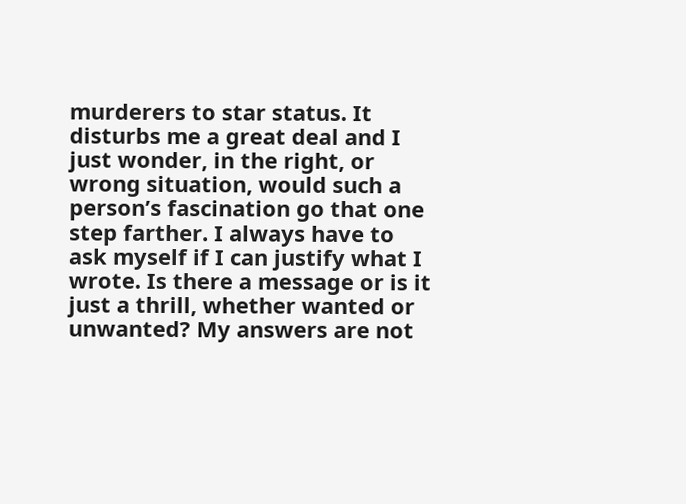murderers to star status. It disturbs me a great deal and I just wonder, in the right, or wrong situation, would such a person’s fascination go that one step farther. I always have to ask myself if I can justify what I wrote. Is there a message or is it just a thrill, whether wanted or unwanted? My answers are not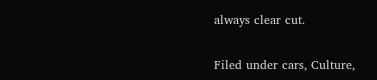always clear cut.


Filed under cars, Culture,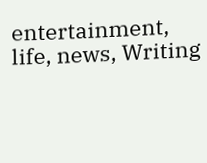entertainment, life, news, Writing